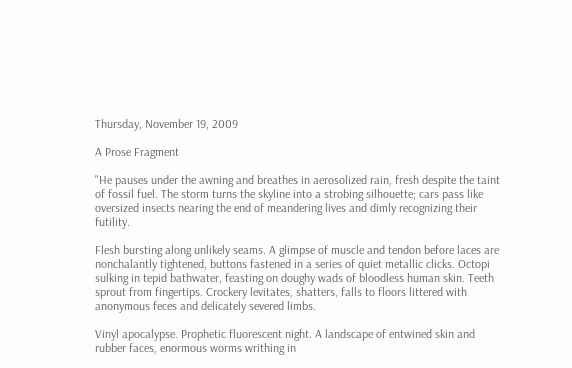Thursday, November 19, 2009

A Prose Fragment

"He pauses under the awning and breathes in aerosolized rain, fresh despite the taint of fossil fuel. The storm turns the skyline into a strobing silhouette; cars pass like oversized insects nearing the end of meandering lives and dimly recognizing their futility.

Flesh bursting along unlikely seams. A glimpse of muscle and tendon before laces are nonchalantly tightened, buttons fastened in a series of quiet metallic clicks. Octopi sulking in tepid bathwater, feasting on doughy wads of bloodless human skin. Teeth sprout from fingertips. Crockery levitates, shatters, falls to floors littered with anonymous feces and delicately severed limbs.

Vinyl apocalypse. Prophetic fluorescent night. A landscape of entwined skin and rubber faces, enormous worms writhing in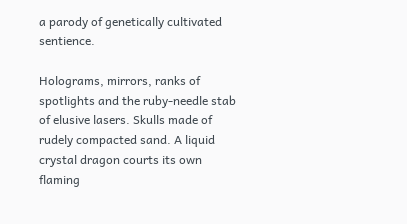a parody of genetically cultivated sentience.

Holograms, mirrors, ranks of spotlights and the ruby-needle stab of elusive lasers. Skulls made of rudely compacted sand. A liquid crystal dragon courts its own flaming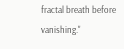fractal breath before vanishing."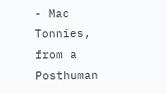- Mac Tonnies, from a Posthuman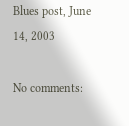Blues post, June 14, 2003

No comments: